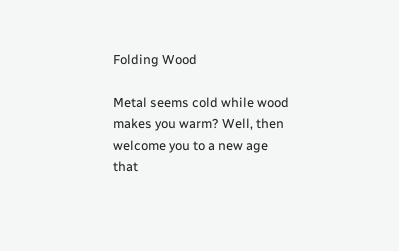Folding Wood

Metal seems cold while wood makes you warm? Well, then welcome you to a new age that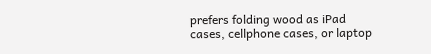prefers folding wood as iPad cases, cellphone cases, or laptop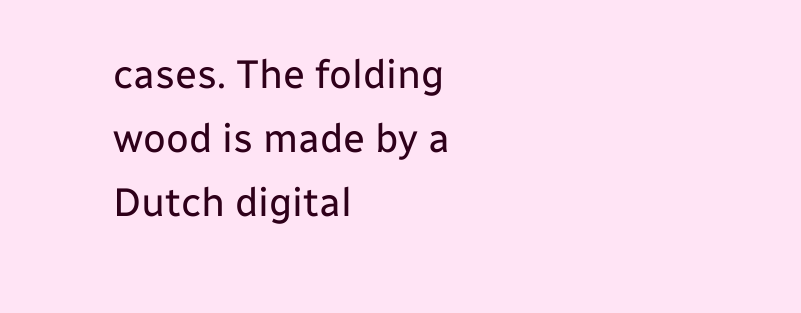cases. The folding wood is made by a Dutch digital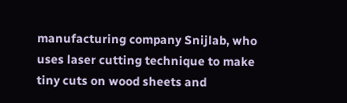manufacturing company Snijlab, who uses laser cutting technique to make tiny cuts on wood sheets and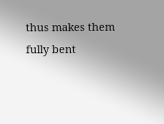thus makes them fully bent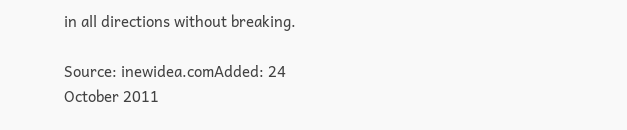in all directions without breaking.

Source: inewidea.comAdded: 24 October 2011